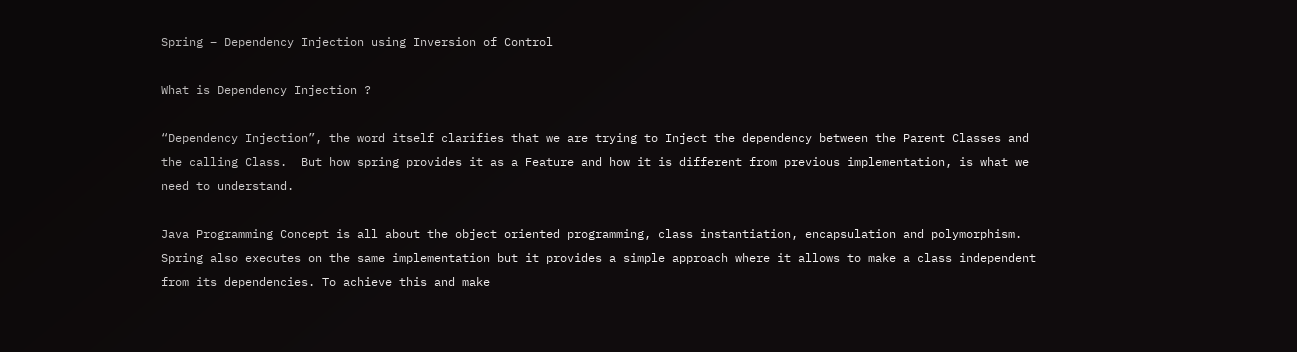Spring – Dependency Injection using Inversion of Control

What is Dependency Injection ?

“Dependency Injection”, the word itself clarifies that we are trying to Inject the dependency between the Parent Classes and the calling Class.  But how spring provides it as a Feature and how it is different from previous implementation, is what we need to understand.

Java Programming Concept is all about the object oriented programming, class instantiation, encapsulation and polymorphism. Spring also executes on the same implementation but it provides a simple approach where it allows to make a class independent from its dependencies. To achieve this and make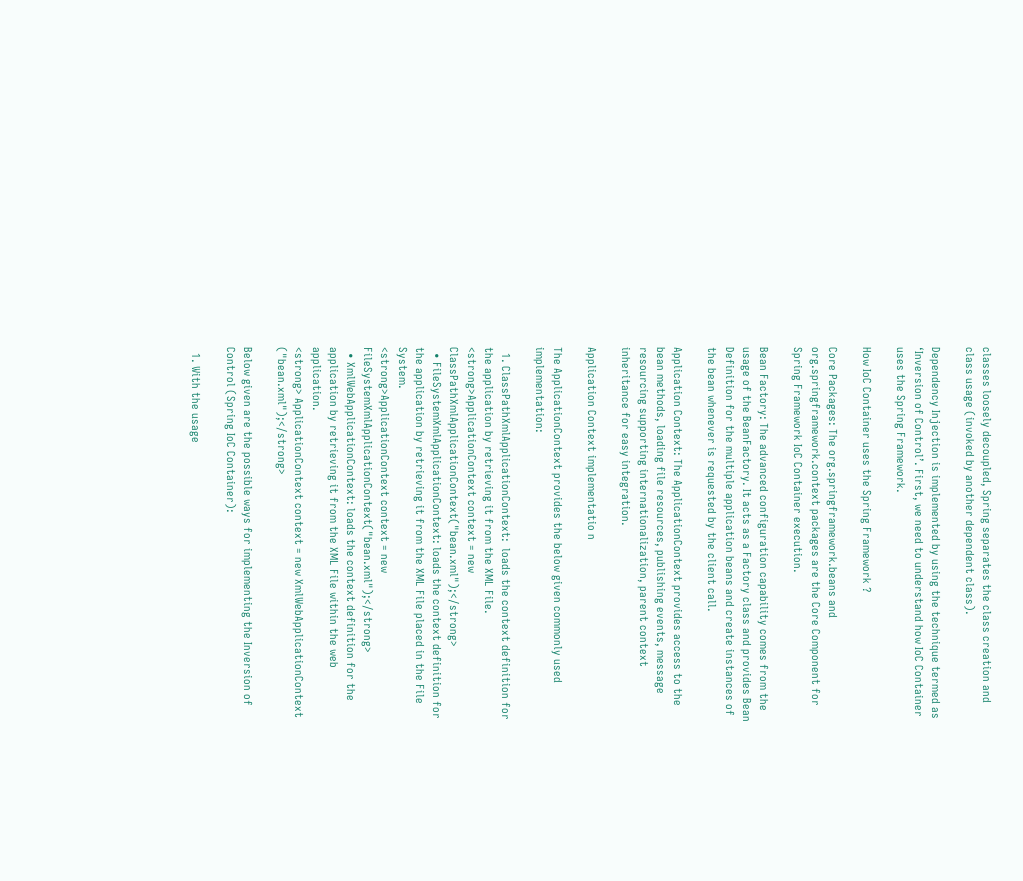classes loosely decoupled, Spring separates the class creation and class usage (invoked by another dependent class).

Dependency Injection is implemented by using the technique termed as ‘Inversion of Control’. First, we need to understand how IoC Container uses the Spring Framework.

How IoC Container uses the Spring Framework ?

Core Packages: The org.springframework.beans and org.springframework.context packages are the Core Component for Spring Framework IoC Container execution.

Bean Factory: The advanced configuration capability comes from the usage of the BeanFactory. It acts as a Factory class and provides Bean Definition for the multiple application beans and create instances of the bean whenever is requested by the client call.

Application Context: The ApplicationContext provides access to the bean methods, loading file resources, publishing events, message resourcing supporting internationalization, parent context inheritance for easy integration.

Application Context implementatio n

The ApplicationContext provides the below given commonly used implementation:

  1. ClassPathXmlApplicationContext:  loads the context definition for the application by retrieving it from the XML File.
<strong>ApplicationContext context = new ClassPathXmlApplicationContext("bean.xml");</strong>
  • FileSystemXmlApplicationContext: loads the context definition for the application by retrieving it from the XML File placed in the File System.
<strong>ApplicationContext context = new FileSystemXmlApplicationContext("bean.xml");</strong>
  • XmlWebApplicationContext: loads the context definition for the application by retrieving it from the XML File within the web application.
<strong> ApplicationContext context = new XmlWebApplicationContext ("bean.xml");</strong>

Below given are the possible ways for implementing the Inversion of Control (Spring IoC Container):

  1. With the usage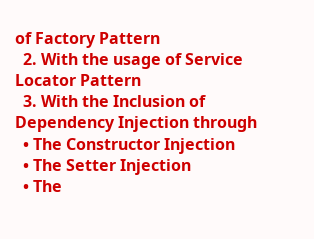of Factory Pattern
  2. With the usage of Service Locator Pattern
  3. With the Inclusion of Dependency Injection through
  • The Constructor Injection
  • The Setter Injection
  • The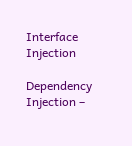Interface Injection

Dependency Injection –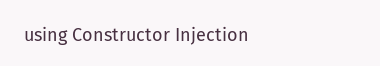using Constructor Injection